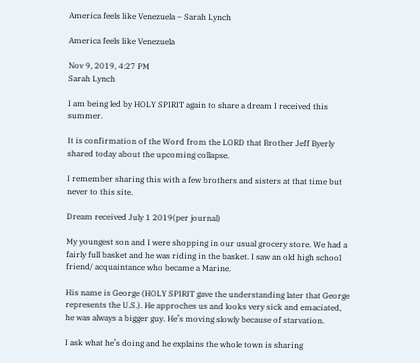America feels like Venezuela – Sarah Lynch

America feels like Venezuela

Nov 9, 2019, 4:27 PM
Sarah Lynch

I am being led by HOLY SPIRIT again to share a dream I received this summer.

It is confirmation of the Word from the LORD that Brother Jeff Byerly shared today about the upcoming collapse.

I remember sharing this with a few brothers and sisters at that time but never to this site.

Dream received July 1 2019(per journal)

My youngest son and I were shopping in our usual grocery store. We had a fairly full basket and he was riding in the basket. I saw an old high school friend/ acquaintance who became a Marine.

His name is George (HOLY SPIRIT gave the understanding later that George represents the U.S.). He approches us and looks very sick and emaciated, he was always a bigger guy. He’s moving slowly because of starvation.

I ask what he’s doing and he explains the whole town is sharing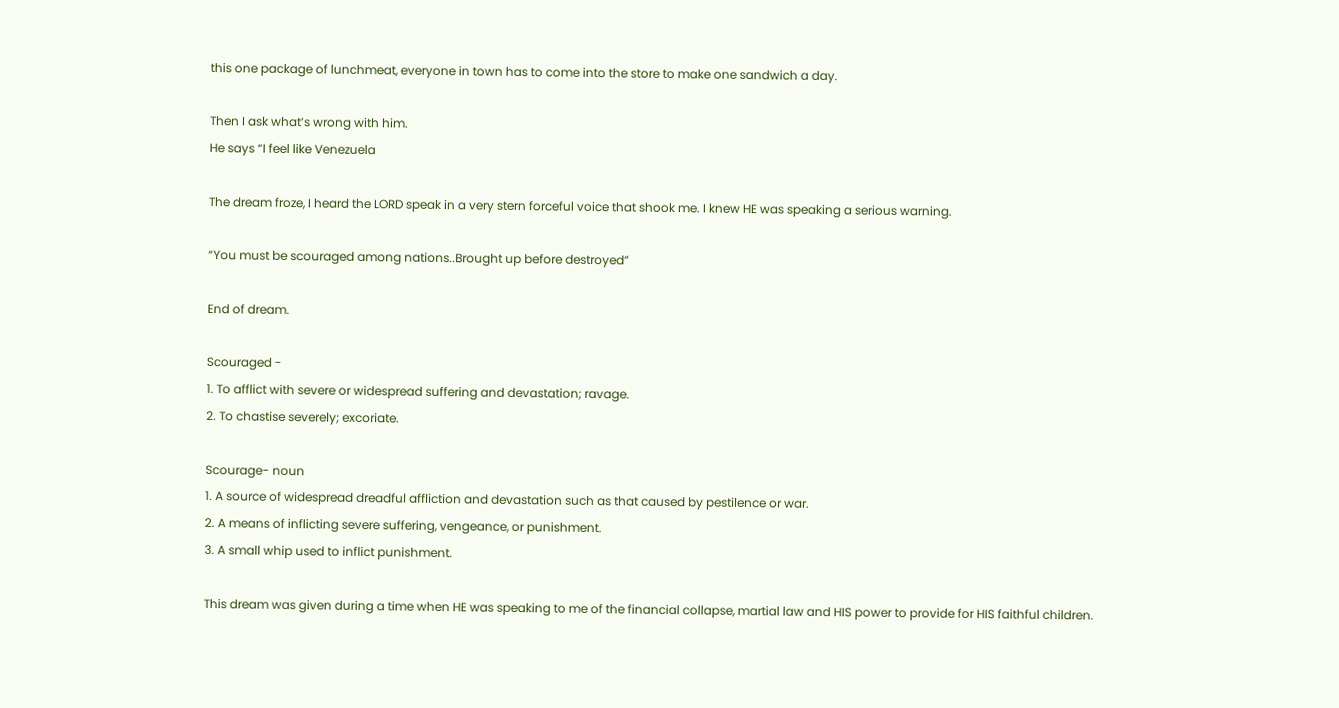this one package of lunchmeat, everyone in town has to come into the store to make one sandwich a day.

Then I ask what’s wrong with him.
He says “I feel like Venezuela

The dream froze, I heard the LORD speak in a very stern forceful voice that shook me. I knew HE was speaking a serious warning.

“You must be scouraged among nations..Brought up before destroyed”

End of dream.

Scouraged -
1. To afflict with severe or widespread suffering and devastation; ravage.
2. To chastise severely; excoriate.

Scourage- noun
1. A source of widespread dreadful affliction and devastation such as that caused by pestilence or war.
2. A means of inflicting severe suffering, vengeance, or punishment.
3. A small whip used to inflict punishment.

This dream was given during a time when HE was speaking to me of the financial collapse, martial law and HIS power to provide for HIS faithful children.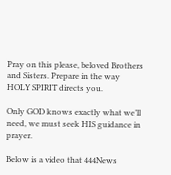Pray on this please, beloved Brothers and Sisters. Prepare in the way HOLY SPIRIT directs you.

Only GOD knows exactly what we’ll need, we must seek HIS guidance in prayer.

Below is a video that 444News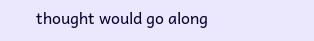thought would go along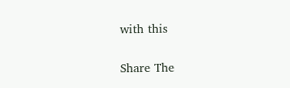with this


Share The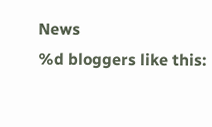News
%d bloggers like this: